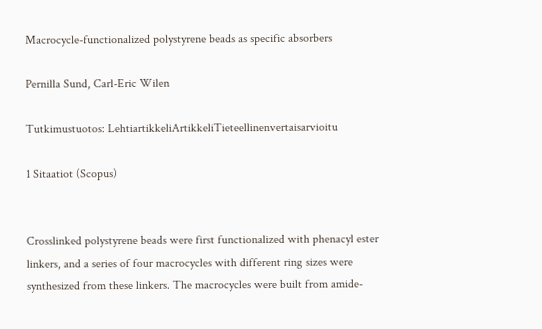Macrocycle-functionalized polystyrene beads as specific absorbers

Pernilla Sund, Carl-Eric Wilen

Tutkimustuotos: LehtiartikkeliArtikkeliTieteellinenvertaisarvioitu

1 Sitaatiot (Scopus)


Crosslinked polystyrene beads were first functionalized with phenacyl ester linkers, and a series of four macrocycles with different ring sizes were synthesized from these linkers. The macrocycles were built from amide-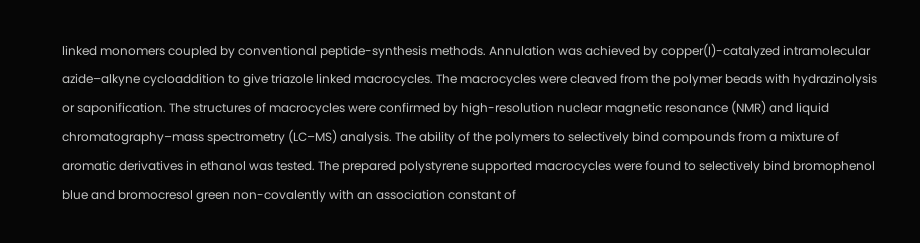linked monomers coupled by conventional peptide-synthesis methods. Annulation was achieved by copper(I)-catalyzed intramolecular azide–alkyne cycloaddition to give triazole linked macrocycles. The macrocycles were cleaved from the polymer beads with hydrazinolysis or saponification. The structures of macrocycles were confirmed by high-resolution nuclear magnetic resonance (NMR) and liquid chromatography–mass spectrometry (LC–MS) analysis. The ability of the polymers to selectively bind compounds from a mixture of aromatic derivatives in ethanol was tested. The prepared polystyrene supported macrocycles were found to selectively bind bromophenol blue and bromocresol green non-covalently with an association constant of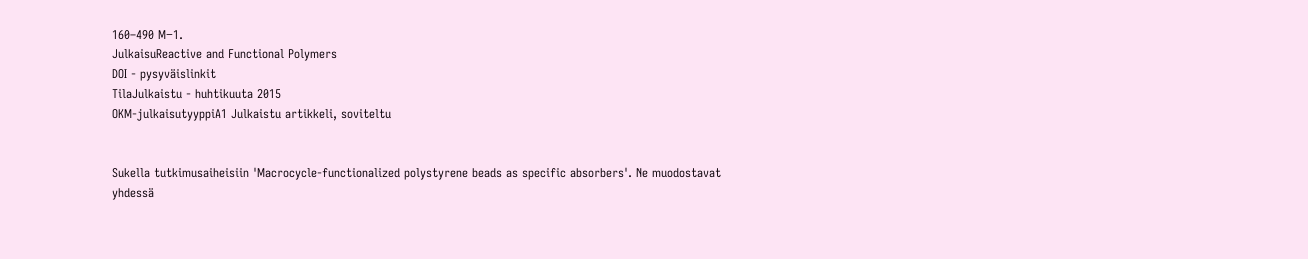160–490 M−1.
JulkaisuReactive and Functional Polymers
DOI - pysyväislinkit
TilaJulkaistu - huhtikuuta 2015
OKM-julkaisutyyppiA1 Julkaistu artikkeli, soviteltu


Sukella tutkimusaiheisiin 'Macrocycle-functionalized polystyrene beads as specific absorbers'. Ne muodostavat yhdessä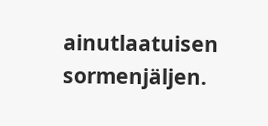ainutlaatuisen sormenjäljen.